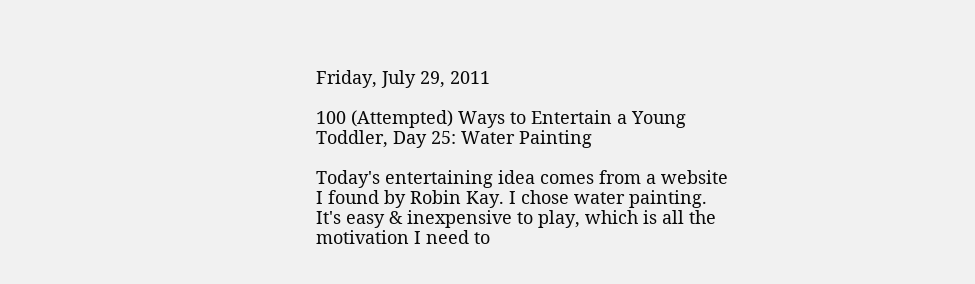Friday, July 29, 2011

100 (Attempted) Ways to Entertain a Young Toddler, Day 25: Water Painting

Today's entertaining idea comes from a website I found by Robin Kay. I chose water painting. It's easy & inexpensive to play, which is all the motivation I need to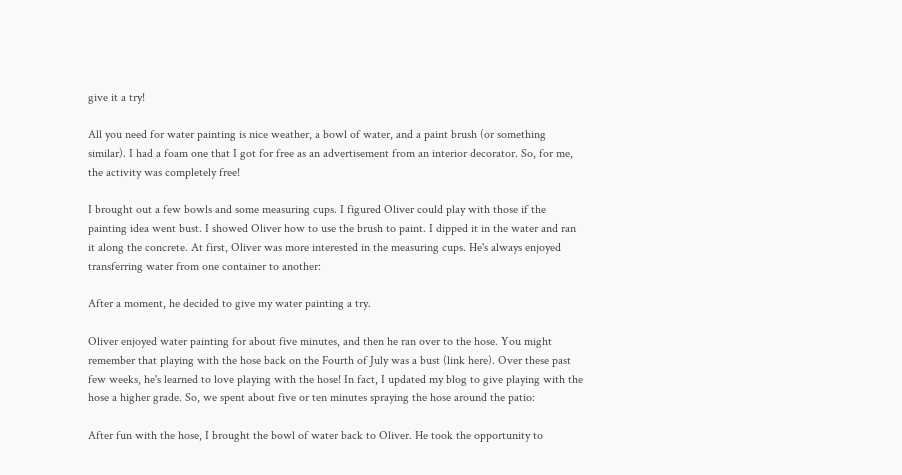give it a try!

All you need for water painting is nice weather, a bowl of water, and a paint brush (or something similar). I had a foam one that I got for free as an advertisement from an interior decorator. So, for me, the activity was completely free!

I brought out a few bowls and some measuring cups. I figured Oliver could play with those if the painting idea went bust. I showed Oliver how to use the brush to paint. I dipped it in the water and ran it along the concrete. At first, Oliver was more interested in the measuring cups. He's always enjoyed transferring water from one container to another:

After a moment, he decided to give my water painting a try.

Oliver enjoyed water painting for about five minutes, and then he ran over to the hose. You might remember that playing with the hose back on the Fourth of July was a bust (link here). Over these past few weeks, he's learned to love playing with the hose! In fact, I updated my blog to give playing with the hose a higher grade. So, we spent about five or ten minutes spraying the hose around the patio:

After fun with the hose, I brought the bowl of water back to Oliver. He took the opportunity to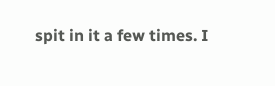spit in it a few times. I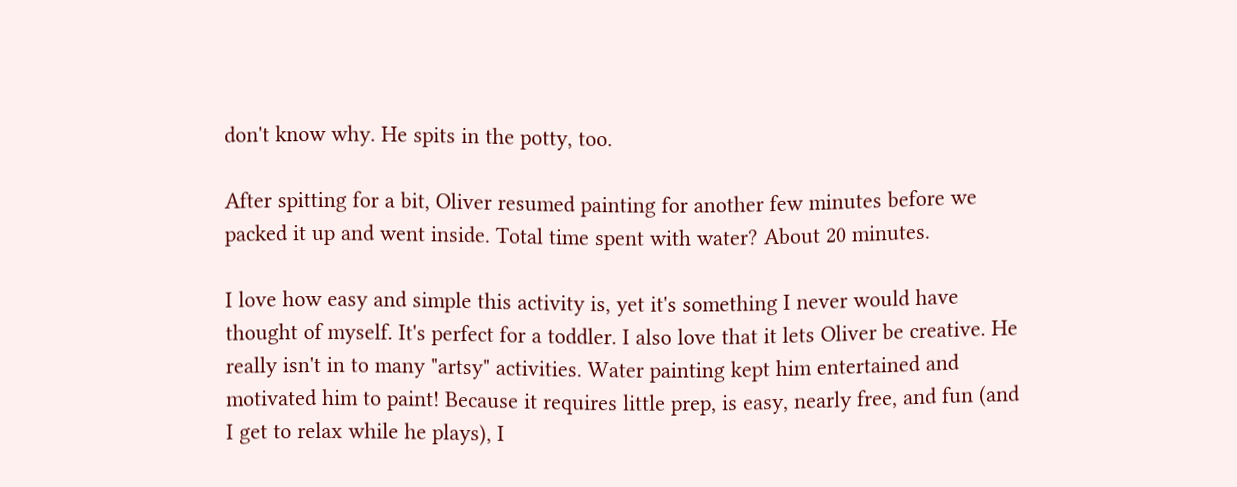don't know why. He spits in the potty, too.

After spitting for a bit, Oliver resumed painting for another few minutes before we packed it up and went inside. Total time spent with water? About 20 minutes.

I love how easy and simple this activity is, yet it's something I never would have thought of myself. It's perfect for a toddler. I also love that it lets Oliver be creative. He really isn't in to many "artsy" activities. Water painting kept him entertained and motivated him to paint! Because it requires little prep, is easy, nearly free, and fun (and I get to relax while he plays), I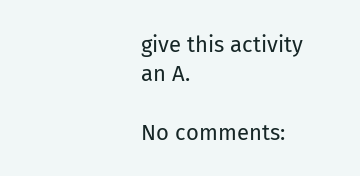give this activity an A.

No comments: